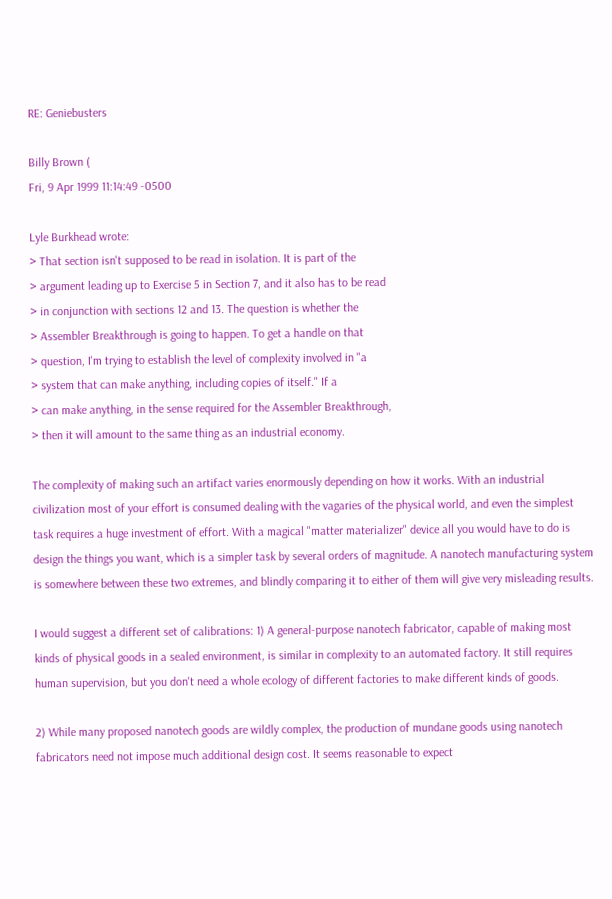RE: Geniebusters

Billy Brown (
Fri, 9 Apr 1999 11:14:49 -0500

Lyle Burkhead wrote:
> That section isn't supposed to be read in isolation. It is part of the
> argument leading up to Exercise 5 in Section 7, and it also has to be read
> in conjunction with sections 12 and 13. The question is whether the
> Assembler Breakthrough is going to happen. To get a handle on that
> question, I'm trying to establish the level of complexity involved in "a
> system that can make anything, including copies of itself." If a
> can make anything, in the sense required for the Assembler Breakthrough,
> then it will amount to the same thing as an industrial economy.

The complexity of making such an artifact varies enormously depending on how it works. With an industrial civilization most of your effort is consumed dealing with the vagaries of the physical world, and even the simplest task requires a huge investment of effort. With a magical "matter materializer" device all you would have to do is design the things you want, which is a simpler task by several orders of magnitude. A nanotech manufacturing system is somewhere between these two extremes, and blindly comparing it to either of them will give very misleading results.

I would suggest a different set of calibrations: 1) A general-purpose nanotech fabricator, capable of making most kinds of physical goods in a sealed environment, is similar in complexity to an automated factory. It still requires human supervision, but you don't need a whole ecology of different factories to make different kinds of goods.

2) While many proposed nanotech goods are wildly complex, the production of mundane goods using nanotech fabricators need not impose much additional design cost. It seems reasonable to expect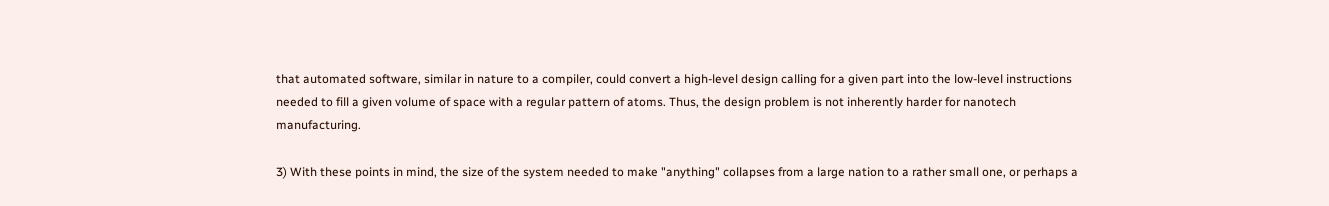that automated software, similar in nature to a compiler, could convert a high-level design calling for a given part into the low-level instructions needed to fill a given volume of space with a regular pattern of atoms. Thus, the design problem is not inherently harder for nanotech manufacturing.

3) With these points in mind, the size of the system needed to make "anything" collapses from a large nation to a rather small one, or perhaps a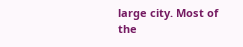large city. Most of the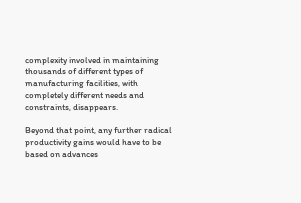complexity involved in maintaining thousands of different types of manufacturing facilities, with completely different needs and constraints, disappears.

Beyond that point, any further radical productivity gains would have to be based on advances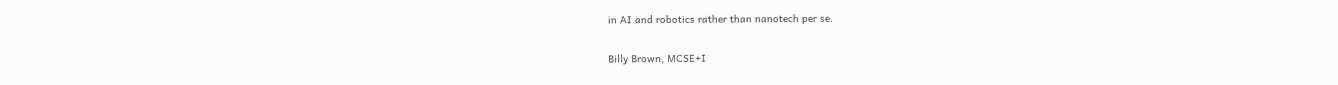in AI and robotics rather than nanotech per se.

Billy Brown, MCSE+I